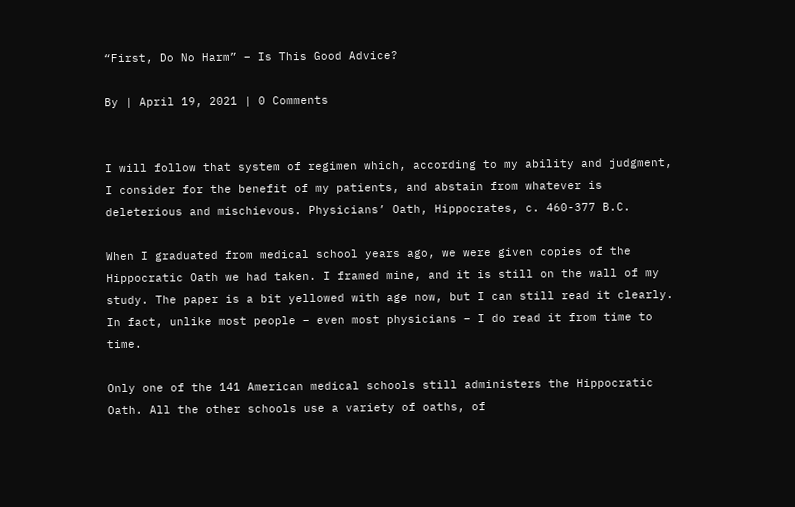“First, Do No Harm” – Is This Good Advice?

By | April 19, 2021 | 0 Comments


I will follow that system of regimen which, according to my ability and judgment, I consider for the benefit of my patients, and abstain from whatever is deleterious and mischievous. Physicians’ Oath, Hippocrates, c. 460-377 B.C.

When I graduated from medical school years ago, we were given copies of the Hippocratic Oath we had taken. I framed mine, and it is still on the wall of my study. The paper is a bit yellowed with age now, but I can still read it clearly. In fact, unlike most people – even most physicians – I do read it from time to time.

Only one of the 141 American medical schools still administers the Hippocratic Oath. All the other schools use a variety of oaths, of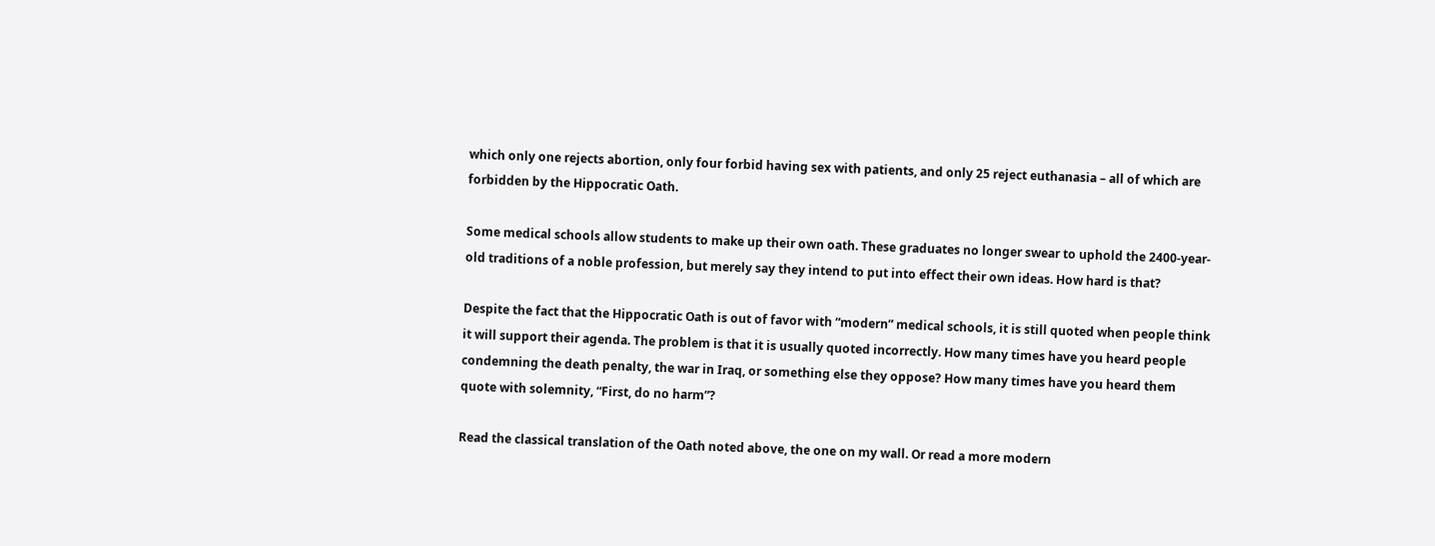which only one rejects abortion, only four forbid having sex with patients, and only 25 reject euthanasia – all of which are forbidden by the Hippocratic Oath.

Some medical schools allow students to make up their own oath. These graduates no longer swear to uphold the 2400-year-old traditions of a noble profession, but merely say they intend to put into effect their own ideas. How hard is that?

Despite the fact that the Hippocratic Oath is out of favor with “modern” medical schools, it is still quoted when people think it will support their agenda. The problem is that it is usually quoted incorrectly. How many times have you heard people condemning the death penalty, the war in Iraq, or something else they oppose? How many times have you heard them quote with solemnity, “First, do no harm”?

Read the classical translation of the Oath noted above, the one on my wall. Or read a more modern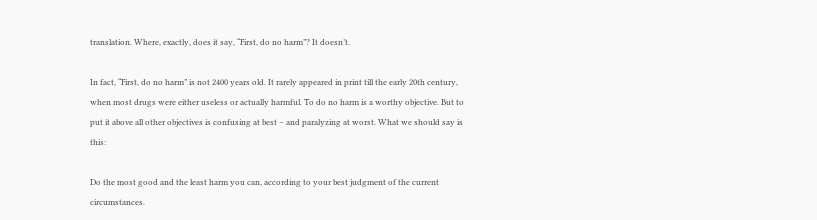translation. Where, exactly, does it say, “First, do no harm”? It doesn’t.

In fact, “First, do no harm” is not 2400 years old. It rarely appeared in print till the early 20th century, when most drugs were either useless or actually harmful. To do no harm is a worthy objective. But to put it above all other objectives is confusing at best – and paralyzing at worst. What we should say is this:

Do the most good and the least harm you can, according to your best judgment of the current circumstances.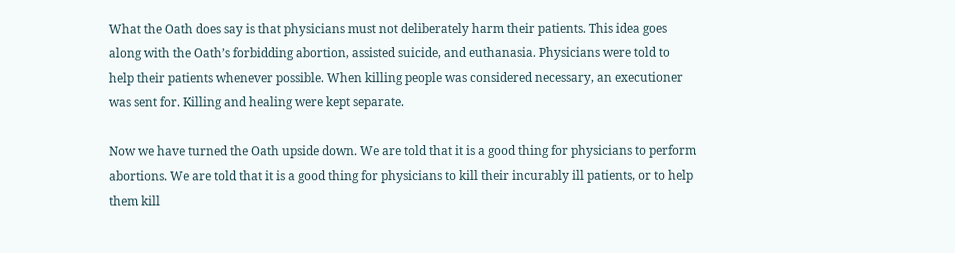What the Oath does say is that physicians must not deliberately harm their patients. This idea goes along with the Oath’s forbidding abortion, assisted suicide, and euthanasia. Physicians were told to help their patients whenever possible. When killing people was considered necessary, an executioner was sent for. Killing and healing were kept separate.

Now we have turned the Oath upside down. We are told that it is a good thing for physicians to perform abortions. We are told that it is a good thing for physicians to kill their incurably ill patients, or to help them kill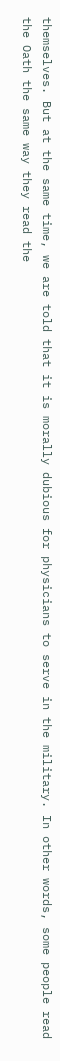themselves. But at the same time, we are told that it is morally dubious for physicians to serve in the military. In other words, some people read the Oath the same way they read the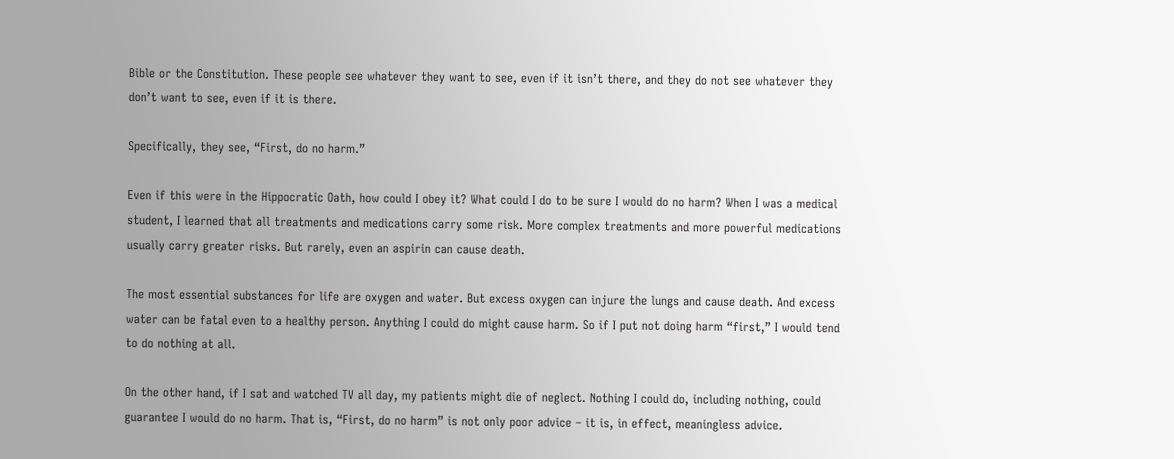Bible or the Constitution. These people see whatever they want to see, even if it isn’t there, and they do not see whatever they don’t want to see, even if it is there.

Specifically, they see, “First, do no harm.”

Even if this were in the Hippocratic Oath, how could I obey it? What could I do to be sure I would do no harm? When I was a medical student, I learned that all treatments and medications carry some risk. More complex treatments and more powerful medications usually carry greater risks. But rarely, even an aspirin can cause death.

The most essential substances for life are oxygen and water. But excess oxygen can injure the lungs and cause death. And excess water can be fatal even to a healthy person. Anything I could do might cause harm. So if I put not doing harm “first,” I would tend to do nothing at all.

On the other hand, if I sat and watched TV all day, my patients might die of neglect. Nothing I could do, including nothing, could guarantee I would do no harm. That is, “First, do no harm” is not only poor advice – it is, in effect, meaningless advice.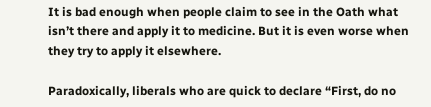It is bad enough when people claim to see in the Oath what isn’t there and apply it to medicine. But it is even worse when they try to apply it elsewhere.

Paradoxically, liberals who are quick to declare “First, do no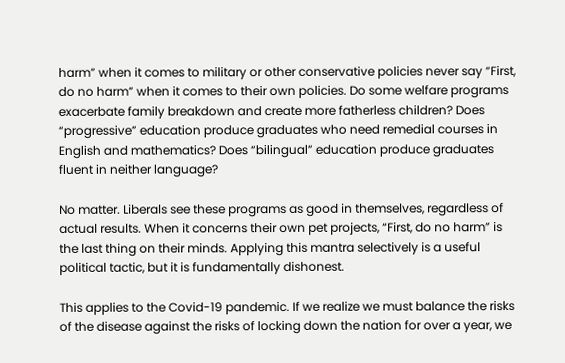harm” when it comes to military or other conservative policies never say “First, do no harm” when it comes to their own policies. Do some welfare programs exacerbate family breakdown and create more fatherless children? Does “progressive” education produce graduates who need remedial courses in English and mathematics? Does “bilingual” education produce graduates fluent in neither language?

No matter. Liberals see these programs as good in themselves, regardless of actual results. When it concerns their own pet projects, “First, do no harm” is the last thing on their minds. Applying this mantra selectively is a useful political tactic, but it is fundamentally dishonest.

This applies to the Covid-19 pandemic. If we realize we must balance the risks of the disease against the risks of locking down the nation for over a year, we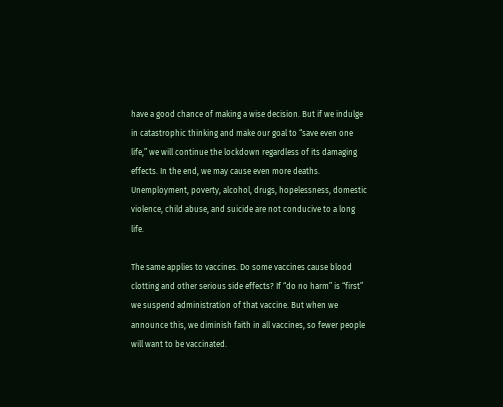have a good chance of making a wise decision. But if we indulge in catastrophic thinking and make our goal to “save even one life,” we will continue the lockdown regardless of its damaging effects. In the end, we may cause even more deaths. Unemployment, poverty, alcohol, drugs, hopelessness, domestic violence, child abuse, and suicide are not conducive to a long life.

The same applies to vaccines. Do some vaccines cause blood clotting and other serious side effects? If “do no harm” is “first” we suspend administration of that vaccine. But when we announce this, we diminish faith in all vaccines, so fewer people will want to be vaccinated.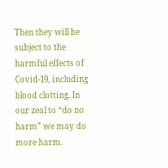Then they will be subject to the harmful effects of Covid-19, including blood clotting. In our zeal to “do no harm” we may do more harm.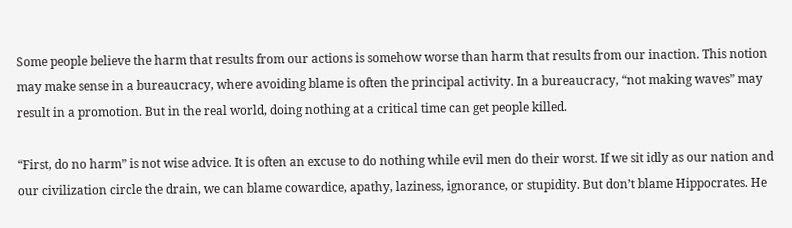Some people believe the harm that results from our actions is somehow worse than harm that results from our inaction. This notion may make sense in a bureaucracy, where avoiding blame is often the principal activity. In a bureaucracy, “not making waves” may result in a promotion. But in the real world, doing nothing at a critical time can get people killed.

“First, do no harm” is not wise advice. It is often an excuse to do nothing while evil men do their worst. If we sit idly as our nation and our civilization circle the drain, we can blame cowardice, apathy, laziness, ignorance, or stupidity. But don’t blame Hippocrates. He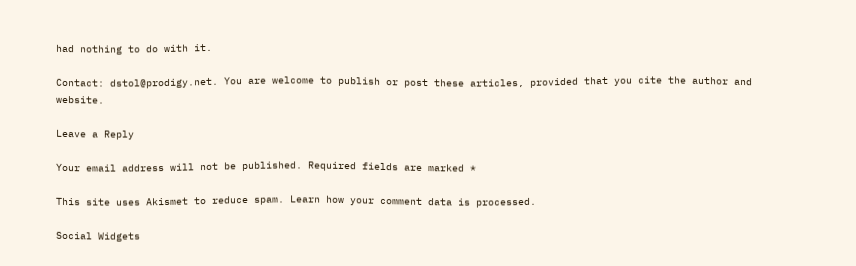had nothing to do with it.

Contact: dstol@prodigy.net. You are welcome to publish or post these articles, provided that you cite the author and website.

Leave a Reply

Your email address will not be published. Required fields are marked *

This site uses Akismet to reduce spam. Learn how your comment data is processed.

Social Widgets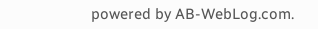powered by AB-WebLog.com.